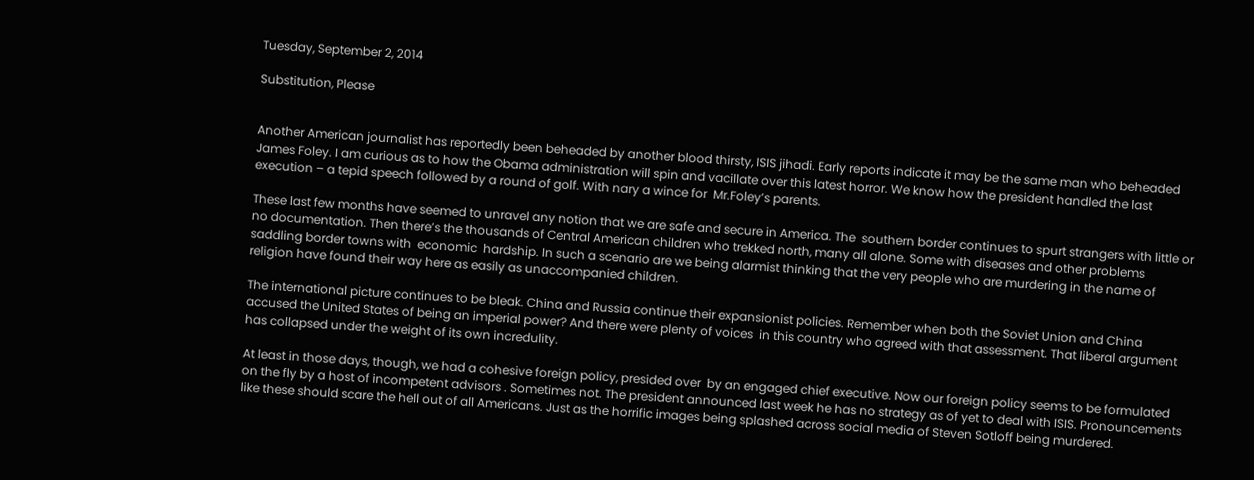Tuesday, September 2, 2014

Substitution, Please


Another American journalist has reportedly been beheaded by another blood thirsty, ISIS jihadi. Early reports indicate it may be the same man who beheaded James Foley. I am curious as to how the Obama administration will spin and vacillate over this latest horror. We know how the president handled the last execution – a tepid speech followed by a round of golf. With nary a wince for  Mr.Foley’s parents.

These last few months have seemed to unravel any notion that we are safe and secure in America. The  southern border continues to spurt strangers with little or no documentation. Then there’s the thousands of Central American children who trekked north, many all alone. Some with diseases and other problems saddling border towns with  economic  hardship. In such a scenario are we being alarmist thinking that the very people who are murdering in the name of religion have found their way here as easily as unaccompanied children.

The international picture continues to be bleak. China and Russia continue their expansionist policies. Remember when both the Soviet Union and China accused the United States of being an imperial power? And there were plenty of voices  in this country who agreed with that assessment. That liberal argument  has collapsed under the weight of its own incredulity.

At least in those days, though, we had a cohesive foreign policy, presided over  by an engaged chief executive. Now our foreign policy seems to be formulated  on the fly by a host of incompetent advisors . Sometimes not. The president announced last week he has no strategy as of yet to deal with ISIS. Pronouncements like these should scare the hell out of all Americans. Just as the horrific images being splashed across social media of Steven Sotloff being murdered.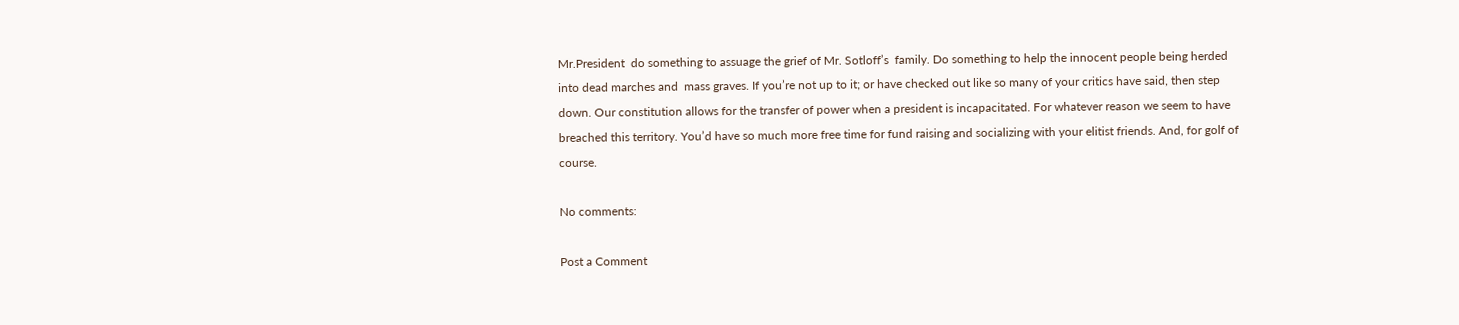Mr.President  do something to assuage the grief of Mr. Sotloff’s  family. Do something to help the innocent people being herded into dead marches and  mass graves. If you’re not up to it; or have checked out like so many of your critics have said, then step down. Our constitution allows for the transfer of power when a president is incapacitated. For whatever reason we seem to have breached this territory. You’d have so much more free time for fund raising and socializing with your elitist friends. And, for golf of course.

No comments:

Post a Comment